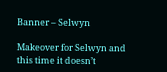Banner – Selwyn

Makeover for Selwyn and this time it doesn’t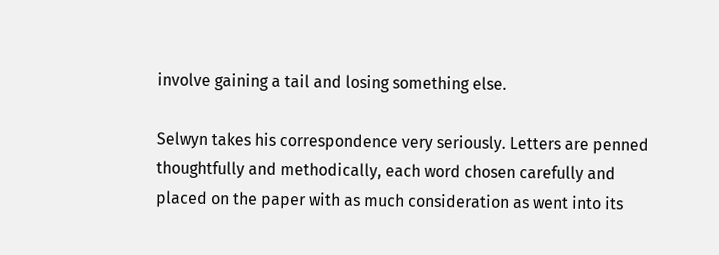involve gaining a tail and losing something else.

Selwyn takes his correspondence very seriously. Letters are penned thoughtfully and methodically, each word chosen carefully and placed on the paper with as much consideration as went into its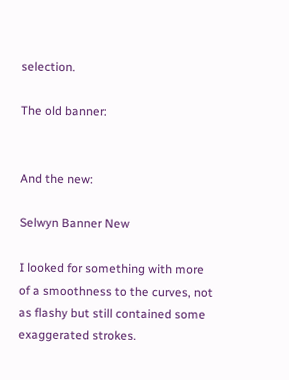selection.

The old banner:


And the new:

Selwyn Banner New

I looked for something with more of a smoothness to the curves, not as flashy but still contained some exaggerated strokes.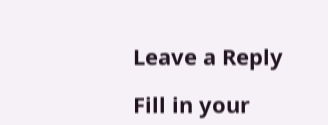Leave a Reply

Fill in your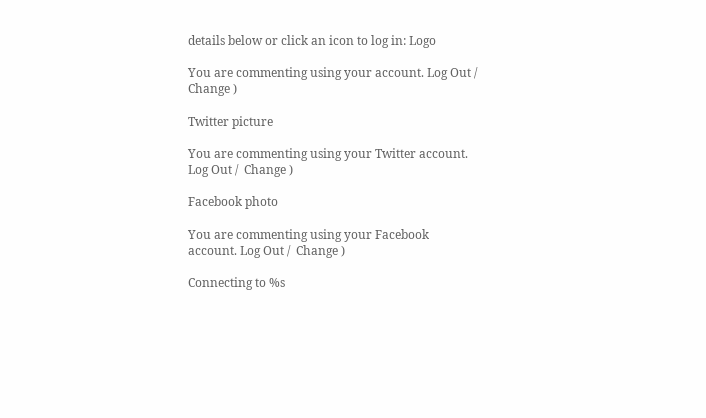details below or click an icon to log in: Logo

You are commenting using your account. Log Out /  Change )

Twitter picture

You are commenting using your Twitter account. Log Out /  Change )

Facebook photo

You are commenting using your Facebook account. Log Out /  Change )

Connecting to %s